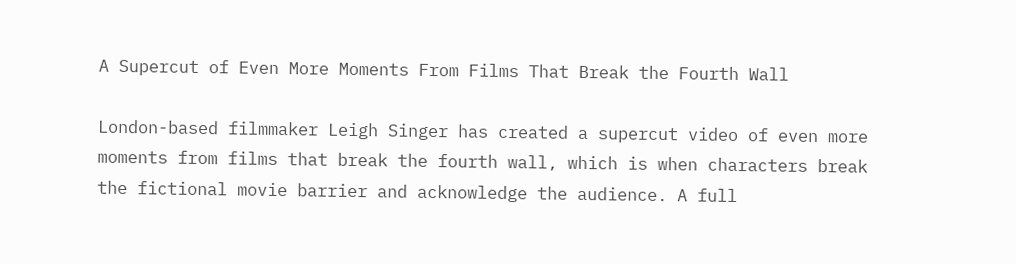A Supercut of Even More Moments From Films That Break the Fourth Wall

London-based filmmaker Leigh Singer has created a supercut video of even more moments from films that break the fourth wall, which is when characters break the fictional movie barrier and acknowledge the audience. A full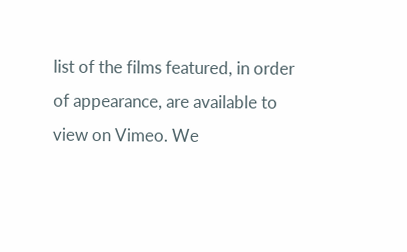list of the films featured, in order of appearance, are available to view on Vimeo. We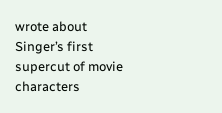wrote about Singer’s first supercut of movie characters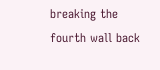breaking the fourth wall back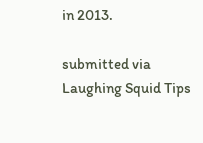in 2013.

submitted via Laughing Squid Tips